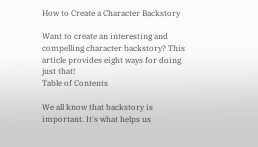How to Create a Character Backstory

Want to create an interesting and compelling character backstory? This article provides eight ways for doing just that!
Table of Contents

We all know that backstory is important. It's what helps us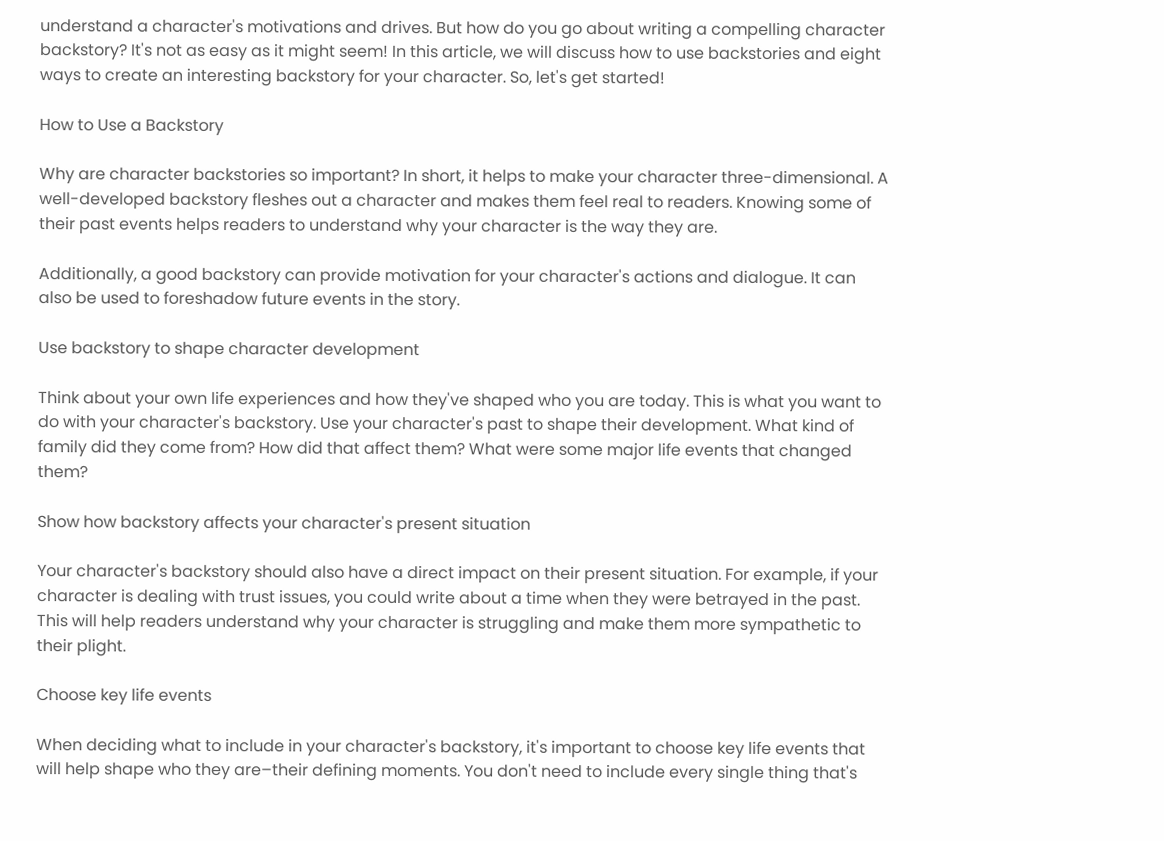understand a character's motivations and drives. But how do you go about writing a compelling character backstory? It's not as easy as it might seem! In this article, we will discuss how to use backstories and eight ways to create an interesting backstory for your character. So, let's get started!

How to Use a Backstory

Why are character backstories so important? In short, it helps to make your character three-dimensional. A well-developed backstory fleshes out a character and makes them feel real to readers. Knowing some of their past events helps readers to understand why your character is the way they are.

Additionally, a good backstory can provide motivation for your character's actions and dialogue. It can also be used to foreshadow future events in the story.

Use backstory to shape character development

Think about your own life experiences and how they've shaped who you are today. This is what you want to do with your character's backstory. Use your character's past to shape their development. What kind of family did they come from? How did that affect them? What were some major life events that changed them?

Show how backstory affects your character's present situation

Your character's backstory should also have a direct impact on their present situation. For example, if your character is dealing with trust issues, you could write about a time when they were betrayed in the past. This will help readers understand why your character is struggling and make them more sympathetic to their plight.

Choose key life events

When deciding what to include in your character's backstory, it's important to choose key life events that will help shape who they are–their defining moments. You don't need to include every single thing that's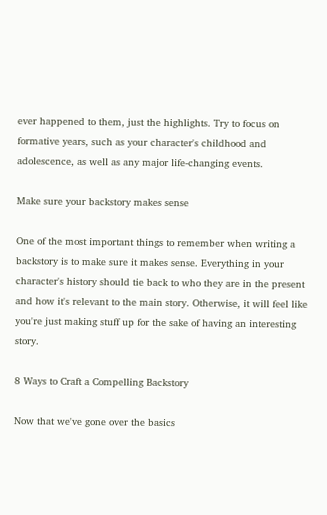ever happened to them, just the highlights. Try to focus on formative years, such as your character's childhood and adolescence, as well as any major life-changing events.

Make sure your backstory makes sense

One of the most important things to remember when writing a backstory is to make sure it makes sense. Everything in your character's history should tie back to who they are in the present and how it's relevant to the main story. Otherwise, it will feel like you're just making stuff up for the sake of having an interesting story.

8 Ways to Craft a Compelling Backstory

Now that we've gone over the basics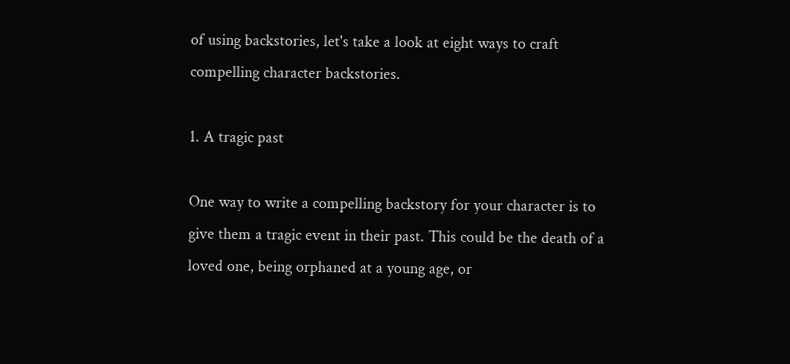of using backstories, let's take a look at eight ways to craft compelling character backstories.

1. A tragic past

One way to write a compelling backstory for your character is to give them a tragic event in their past. This could be the death of a loved one, being orphaned at a young age, or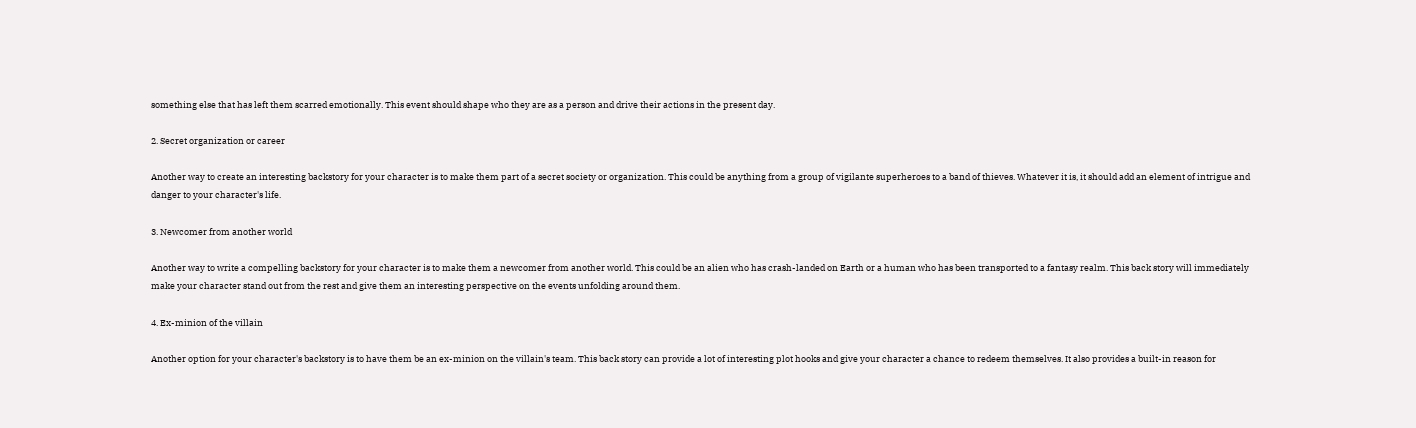something else that has left them scarred emotionally. This event should shape who they are as a person and drive their actions in the present day.

2. Secret organization or career

Another way to create an interesting backstory for your character is to make them part of a secret society or organization. This could be anything from a group of vigilante superheroes to a band of thieves. Whatever it is, it should add an element of intrigue and danger to your character's life.

3. Newcomer from another world

Another way to write a compelling backstory for your character is to make them a newcomer from another world. This could be an alien who has crash-landed on Earth or a human who has been transported to a fantasy realm. This back story will immediately make your character stand out from the rest and give them an interesting perspective on the events unfolding around them.

4. Ex-minion of the villain

Another option for your character's backstory is to have them be an ex-minion on the villain's team. This back story can provide a lot of interesting plot hooks and give your character a chance to redeem themselves. It also provides a built-in reason for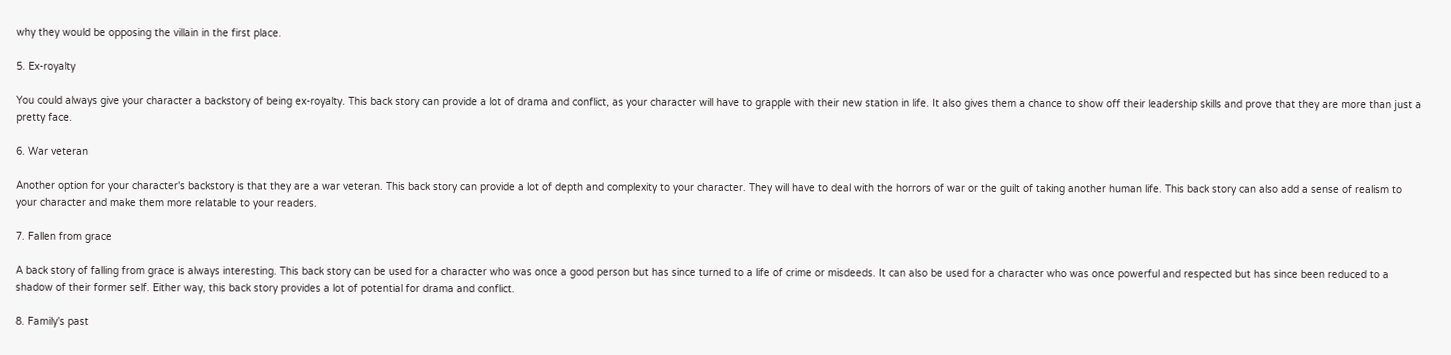why they would be opposing the villain in the first place.

5. Ex-royalty

You could always give your character a backstory of being ex-royalty. This back story can provide a lot of drama and conflict, as your character will have to grapple with their new station in life. It also gives them a chance to show off their leadership skills and prove that they are more than just a pretty face.

6. War veteran

Another option for your character's backstory is that they are a war veteran. This back story can provide a lot of depth and complexity to your character. They will have to deal with the horrors of war or the guilt of taking another human life. This back story can also add a sense of realism to your character and make them more relatable to your readers.

7. Fallen from grace

A back story of falling from grace is always interesting. This back story can be used for a character who was once a good person but has since turned to a life of crime or misdeeds. It can also be used for a character who was once powerful and respected but has since been reduced to a shadow of their former self. Either way, this back story provides a lot of potential for drama and conflict.

8. Family's past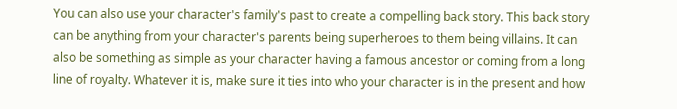You can also use your character's family's past to create a compelling back story. This back story can be anything from your character's parents being superheroes to them being villains. It can also be something as simple as your character having a famous ancestor or coming from a long line of royalty. Whatever it is, make sure it ties into who your character is in the present and how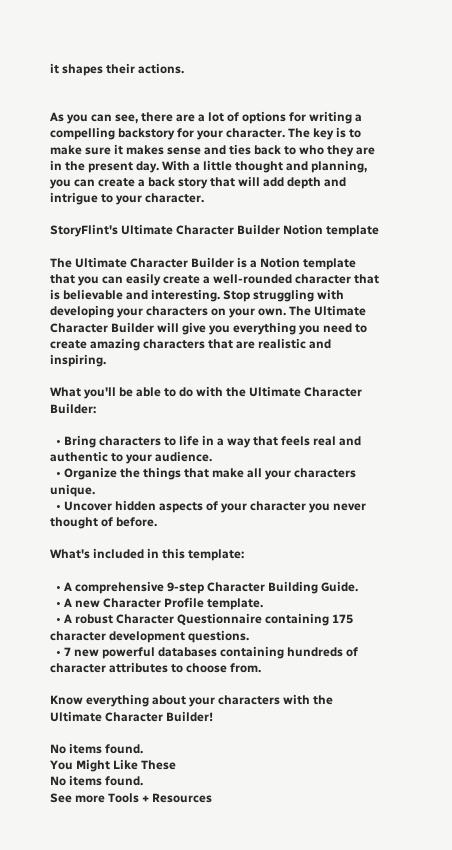it shapes their actions.


As you can see, there are a lot of options for writing a compelling backstory for your character. The key is to make sure it makes sense and ties back to who they are in the present day. With a little thought and planning, you can create a back story that will add depth and intrigue to your character.

StoryFlint's Ultimate Character Builder Notion template

The Ultimate Character Builder is a Notion template that you can easily create a well-rounded character that is believable and interesting. Stop struggling with developing your characters on your own. The Ultimate Character Builder will give you everything you need to create amazing characters that are realistic and inspiring.

What you'll be able to do with the Ultimate Character Builder:

  • Bring characters to life in a way that feels real and authentic to your audience.
  • Organize the things that make all your characters unique.
  • Uncover hidden aspects of your character you never thought of before.

What's included in this template:

  • A comprehensive 9-step Character Building Guide.
  • A new Character Profile template.
  • A robust Character Questionnaire containing 175 character development questions.
  • 7 new powerful databases containing hundreds of character attributes to choose from.

Know everything about your characters with the Ultimate Character Builder!

No items found.
You Might Like These
No items found.
See more Tools + Resources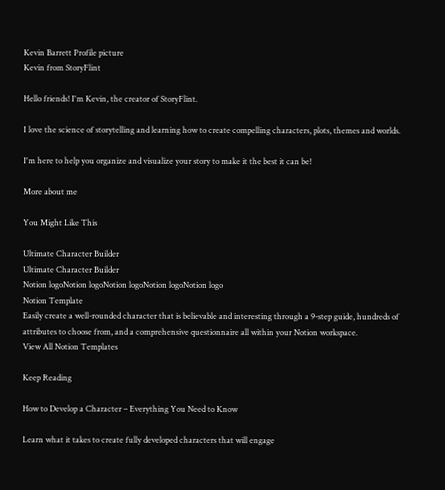Kevin Barrett Profile picture
Kevin from StoryFlint

Hello friends! I'm Kevin, the creator of StoryFlint.

I love the science of storytelling and learning how to create compelling characters, plots, themes and worlds.

I'm here to help you organize and visualize your story to make it the best it can be!

More about me

You Might Like This

Ultimate Character Builder
Ultimate Character Builder
Notion logoNotion logoNotion logoNotion logoNotion logo
Notion Template
Easily create a well-rounded character that is believable and interesting through a 9-step guide, hundreds of attributes to choose from, and a comprehensive questionnaire all within your Notion workspace.
View All Notion Templates

Keep Reading

How to Develop a Character – Everything You Need to Know

Learn what it takes to create fully developed characters that will engage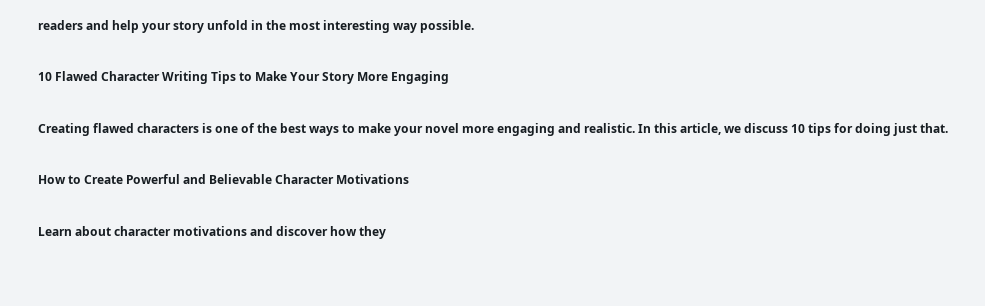readers and help your story unfold in the most interesting way possible.

10 Flawed Character Writing Tips to Make Your Story More Engaging

Creating flawed characters is one of the best ways to make your novel more engaging and realistic. In this article, we discuss 10 tips for doing just that.

How to Create Powerful and Believable Character Motivations

Learn about character motivations and discover how they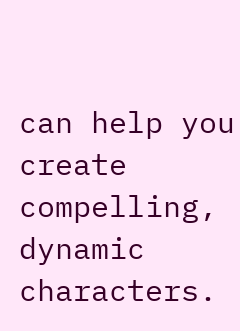can help you create compelling, dynamic characters.